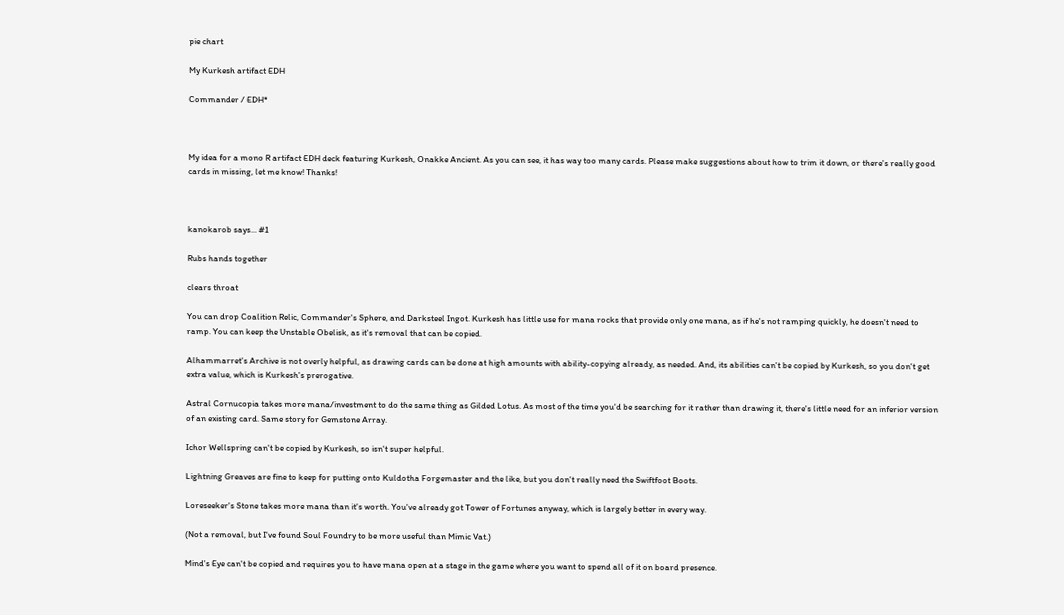pie chart

My Kurkesh artifact EDH

Commander / EDH*



My idea for a mono R artifact EDH deck featuring Kurkesh, Onakke Ancient. As you can see, it has way too many cards. Please make suggestions about how to trim it down, or there's really good cards in missing, let me know! Thanks!



kanokarob says... #1

Rubs hands together

clears throat

You can drop Coalition Relic, Commander's Sphere, and Darksteel Ingot. Kurkesh has little use for mana rocks that provide only one mana, as if he's not ramping quickly, he doesn't need to ramp. You can keep the Unstable Obelisk, as it's removal that can be copied.

Alhammarret's Archive is not overly helpful, as drawing cards can be done at high amounts with ability-copying already, as needed. And, its abilities can't be copied by Kurkesh, so you don't get extra value, which is Kurkesh's prerogative.

Astral Cornucopia takes more mana/investment to do the same thing as Gilded Lotus. As most of the time you'd be searching for it rather than drawing it, there's little need for an inferior version of an existing card. Same story for Gemstone Array.

Ichor Wellspring can't be copied by Kurkesh, so isn't super helpful.

Lightning Greaves are fine to keep for putting onto Kuldotha Forgemaster and the like, but you don't really need the Swiftfoot Boots.

Loreseeker's Stone takes more mana than it's worth. You've already got Tower of Fortunes anyway, which is largely better in every way.

(Not a removal, but I've found Soul Foundry to be more useful than Mimic Vat.)

Mind's Eye can't be copied and requires you to have mana open at a stage in the game where you want to spend all of it on board presence.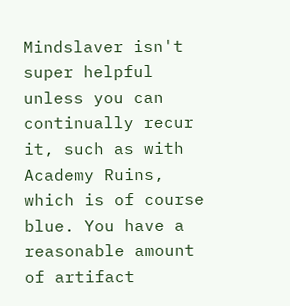Mindslaver isn't super helpful unless you can continually recur it, such as with Academy Ruins, which is of course blue. You have a reasonable amount of artifact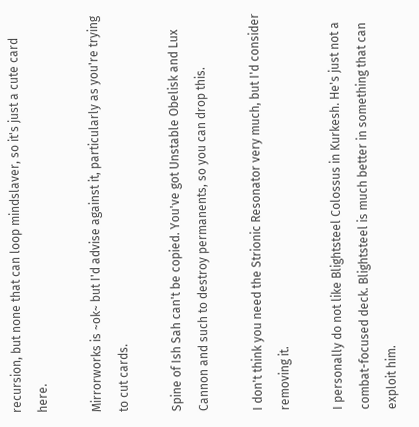recursion, but none that can loop mindslaver, so it's just a cute card here.

Mirrorworks is ~ok~ but I'd advise against it, particularly as you're trying to cut cards.

Spine of Ish Sah can't be copied. You've got Unstable Obelisk and Lux Cannon and such to destroy permanents, so you can drop this.

I don't think you need the Strionic Resonator very much, but I'd consider removing it.

I personally do not like Blightsteel Colossus in Kurkesh. He's just not a combat-focused deck. Blightsteel is much better in something that can exploit him.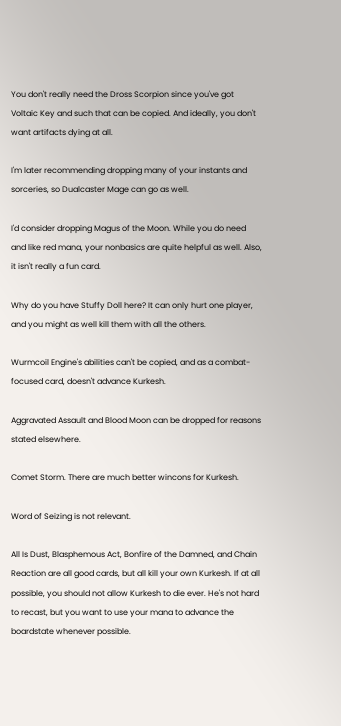You don't really need the Dross Scorpion since you've got Voltaic Key and such that can be copied. And ideally, you don't want artifacts dying at all.

I'm later recommending dropping many of your instants and sorceries, so Dualcaster Mage can go as well.

I'd consider dropping Magus of the Moon. While you do need and like red mana, your nonbasics are quite helpful as well. Also, it isn't really a fun card.

Why do you have Stuffy Doll here? It can only hurt one player, and you might as well kill them with all the others.

Wurmcoil Engine's abilities can't be copied, and as a combat-focused card, doesn't advance Kurkesh.

Aggravated Assault and Blood Moon can be dropped for reasons stated elsewhere.

Comet Storm. There are much better wincons for Kurkesh.

Word of Seizing is not relevant.

All Is Dust, Blasphemous Act, Bonfire of the Damned, and Chain Reaction are all good cards, but all kill your own Kurkesh. If at all possible, you should not allow Kurkesh to die ever. He's not hard to recast, but you want to use your mana to advance the boardstate whenever possible.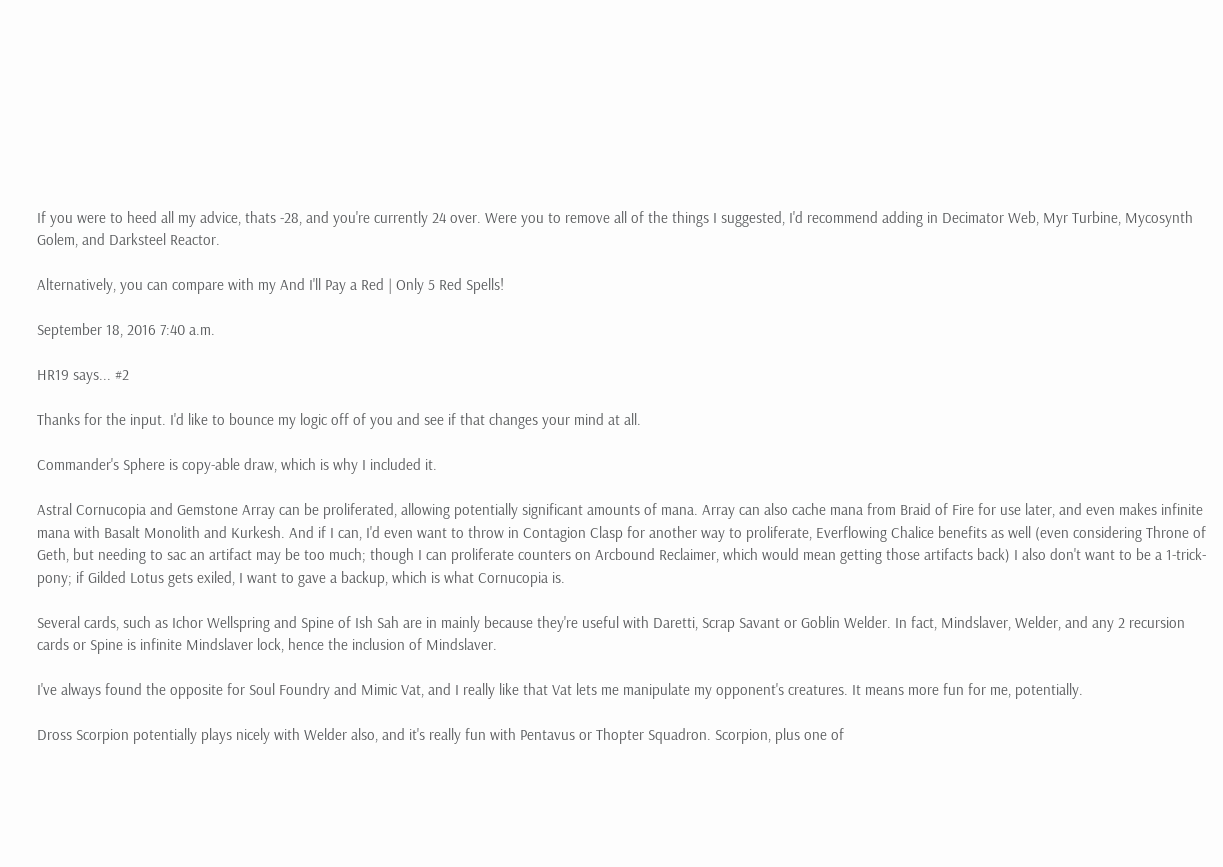If you were to heed all my advice, thats -28, and you're currently 24 over. Were you to remove all of the things I suggested, I'd recommend adding in Decimator Web, Myr Turbine, Mycosynth Golem, and Darksteel Reactor.

Alternatively, you can compare with my And I'll Pay a Red | Only 5 Red Spells!

September 18, 2016 7:40 a.m.

HR19 says... #2

Thanks for the input. I'd like to bounce my logic off of you and see if that changes your mind at all.

Commander's Sphere is copy-able draw, which is why I included it.

Astral Cornucopia and Gemstone Array can be proliferated, allowing potentially significant amounts of mana. Array can also cache mana from Braid of Fire for use later, and even makes infinite mana with Basalt Monolith and Kurkesh. And if I can, I'd even want to throw in Contagion Clasp for another way to proliferate, Everflowing Chalice benefits as well (even considering Throne of Geth, but needing to sac an artifact may be too much; though I can proliferate counters on Arcbound Reclaimer, which would mean getting those artifacts back) I also don't want to be a 1-trick-pony; if Gilded Lotus gets exiled, I want to gave a backup, which is what Cornucopia is.

Several cards, such as Ichor Wellspring and Spine of Ish Sah are in mainly because they're useful with Daretti, Scrap Savant or Goblin Welder. In fact, Mindslaver, Welder, and any 2 recursion cards or Spine is infinite Mindslaver lock, hence the inclusion of Mindslaver.

I've always found the opposite for Soul Foundry and Mimic Vat, and I really like that Vat lets me manipulate my opponent's creatures. It means more fun for me, potentially.

Dross Scorpion potentially plays nicely with Welder also, and it's really fun with Pentavus or Thopter Squadron. Scorpion, plus one of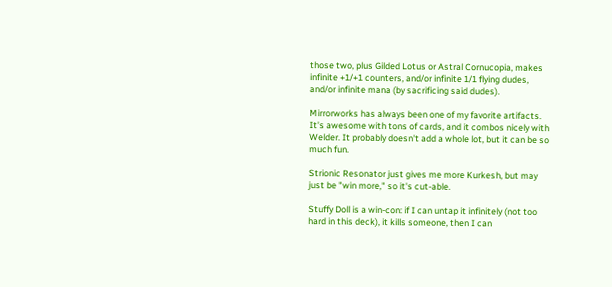those two, plus Gilded Lotus or Astral Cornucopia, makes infinite +1/+1 counters, and/or infinite 1/1 flying dudes, and/or infinite mana (by sacrificing said dudes).

Mirrorworks has always been one of my favorite artifacts. It's awesome with tons of cards, and it combos nicely with Welder. It probably doesn't add a whole lot, but it can be so much fun.

Strionic Resonator just gives me more Kurkesh, but may just be "win more," so it's cut-able.

Stuffy Doll is a win-con: if I can untap it infinitely (not too hard in this deck), it kills someone, then I can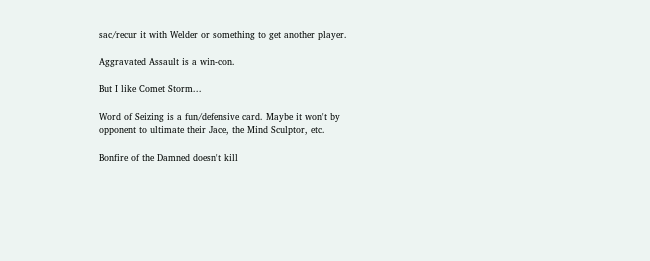sac/recur it with Welder or something to get another player.

Aggravated Assault is a win-con.

But I like Comet Storm...

Word of Seizing is a fun/defensive card. Maybe it won't by opponent to ultimate their Jace, the Mind Sculptor, etc.

Bonfire of the Damned doesn't kill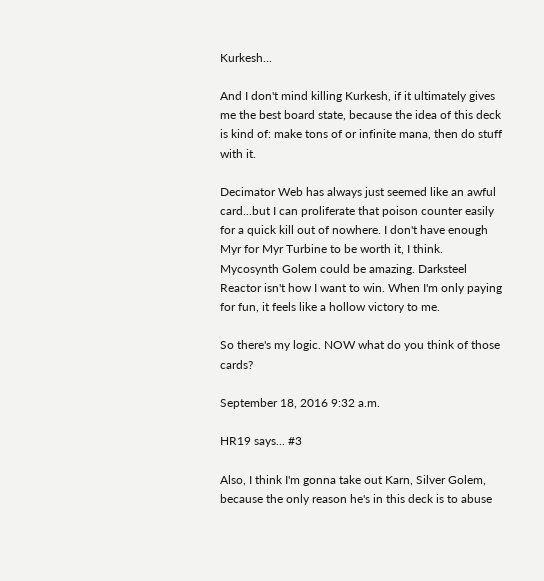Kurkesh...

And I don't mind killing Kurkesh, if it ultimately gives me the best board state, because the idea of this deck is kind of: make tons of or infinite mana, then do stuff with it.

Decimator Web has always just seemed like an awful card...but I can proliferate that poison counter easily for a quick kill out of nowhere. I don't have enough Myr for Myr Turbine to be worth it, I think. Mycosynth Golem could be amazing. Darksteel Reactor isn't how I want to win. When I'm only paying for fun, it feels like a hollow victory to me.

So there's my logic. NOW what do you think of those cards?

September 18, 2016 9:32 a.m.

HR19 says... #3

Also, I think I'm gonna take out Karn, Silver Golem, because the only reason he's in this deck is to abuse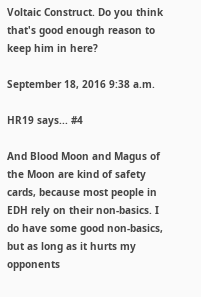Voltaic Construct. Do you think that's good enough reason to keep him in here?

September 18, 2016 9:38 a.m.

HR19 says... #4

And Blood Moon and Magus of the Moon are kind of safety cards, because most people in EDH rely on their non-basics. I do have some good non-basics, but as long as it hurts my opponents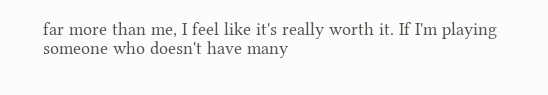far more than me, I feel like it's really worth it. If I'm playing someone who doesn't have many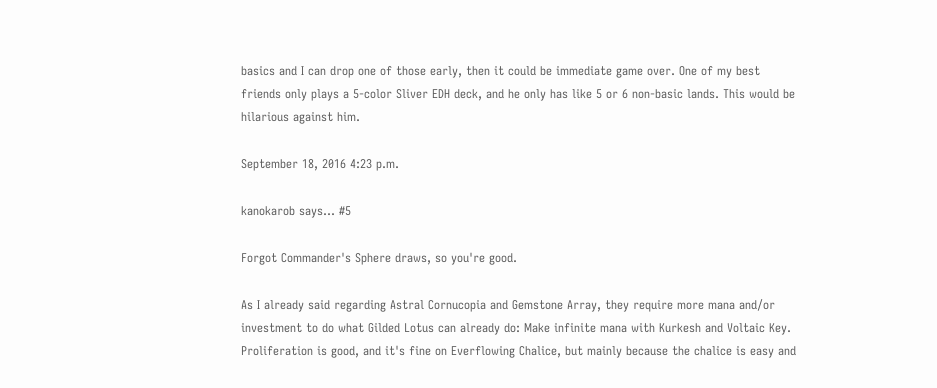basics and I can drop one of those early, then it could be immediate game over. One of my best friends only plays a 5-color Sliver EDH deck, and he only has like 5 or 6 non-basic lands. This would be hilarious against him.

September 18, 2016 4:23 p.m.

kanokarob says... #5

Forgot Commander's Sphere draws, so you're good.

As I already said regarding Astral Cornucopia and Gemstone Array, they require more mana and/or investment to do what Gilded Lotus can already do: Make infinite mana with Kurkesh and Voltaic Key. Proliferation is good, and it's fine on Everflowing Chalice, but mainly because the chalice is easy and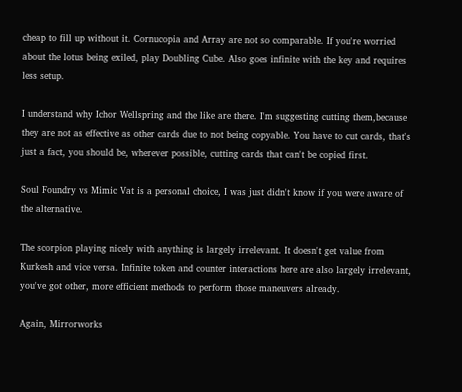cheap to fill up without it. Cornucopia and Array are not so comparable. If you're worried about the lotus being exiled, play Doubling Cube. Also goes infinite with the key and requires less setup.

I understand why Ichor Wellspring and the like are there. I'm suggesting cutting them,because they are not as effective as other cards due to not being copyable. You have to cut cards, that's just a fact, you should be, wherever possible, cutting cards that can't be copied first.

Soul Foundry vs Mimic Vat is a personal choice, I was just didn't know if you were aware of the alternative.

The scorpion playing nicely with anything is largely irrelevant. It doesn't get value from Kurkesh and vice versa. Infinite token and counter interactions here are also largely irrelevant, you've got other, more efficient methods to perform those maneuvers already.

Again, Mirrorworks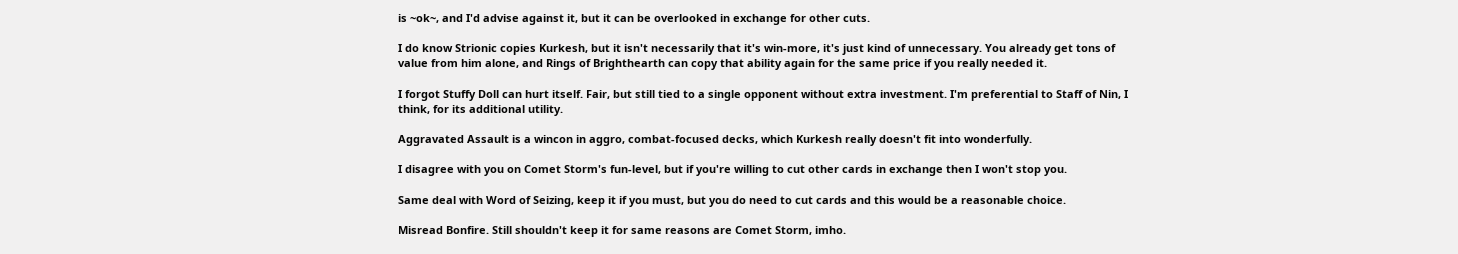is ~ok~, and I'd advise against it, but it can be overlooked in exchange for other cuts.

I do know Strionic copies Kurkesh, but it isn't necessarily that it's win-more, it's just kind of unnecessary. You already get tons of value from him alone, and Rings of Brighthearth can copy that ability again for the same price if you really needed it.

I forgot Stuffy Doll can hurt itself. Fair, but still tied to a single opponent without extra investment. I'm preferential to Staff of Nin, I think, for its additional utility.

Aggravated Assault is a wincon in aggro, combat-focused decks, which Kurkesh really doesn't fit into wonderfully.

I disagree with you on Comet Storm's fun-level, but if you're willing to cut other cards in exchange then I won't stop you.

Same deal with Word of Seizing, keep it if you must, but you do need to cut cards and this would be a reasonable choice.

Misread Bonfire. Still shouldn't keep it for same reasons are Comet Storm, imho.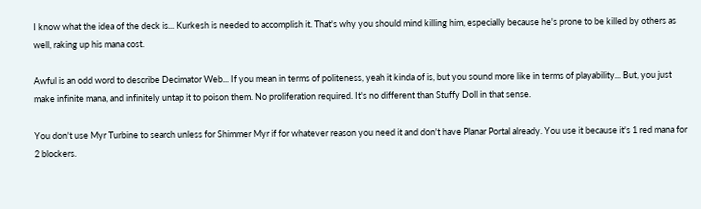I know what the idea of the deck is... Kurkesh is needed to accomplish it. That's why you should mind killing him, especially because he's prone to be killed by others as well, raking up his mana cost.

Awful is an odd word to describe Decimator Web... If you mean in terms of politeness, yeah it kinda of is, but you sound more like in terms of playability... But, you just make infinite mana, and infinitely untap it to poison them. No proliferation required. It's no different than Stuffy Doll in that sense.

You don't use Myr Turbine to search unless for Shimmer Myr if for whatever reason you need it and don't have Planar Portal already. You use it because it's 1 red mana for 2 blockers.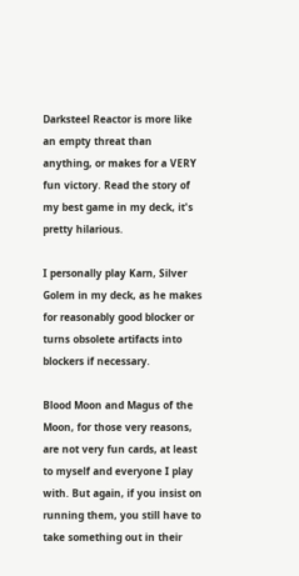Darksteel Reactor is more like an empty threat than anything, or makes for a VERY fun victory. Read the story of my best game in my deck, it's pretty hilarious.

I personally play Karn, Silver Golem in my deck, as he makes for reasonably good blocker or turns obsolete artifacts into blockers if necessary.

Blood Moon and Magus of the Moon, for those very reasons, are not very fun cards, at least to myself and everyone I play with. But again, if you insist on running them, you still have to take something out in their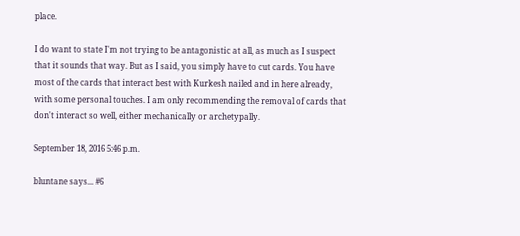place.

I do want to state I'm not trying to be antagonistic at all, as much as I suspect that it sounds that way. But as I said, you simply have to cut cards. You have most of the cards that interact best with Kurkesh nailed and in here already, with some personal touches. I am only recommending the removal of cards that don't interact so well, either mechanically or archetypally.

September 18, 2016 5:46 p.m.

bluntane says... #6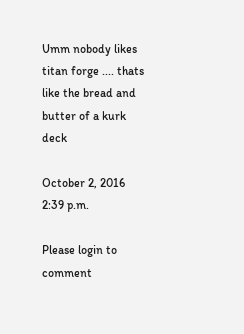Umm nobody likes titan forge .... thats like the bread and butter of a kurk deck

October 2, 2016 2:39 p.m.

Please login to comment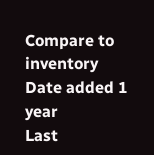Compare to inventory
Date added 1 year
Last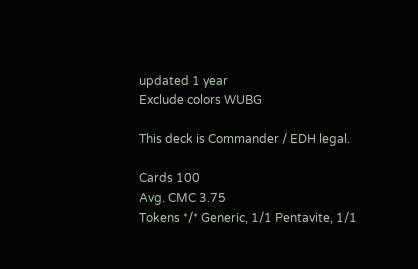updated 1 year
Exclude colors WUBG

This deck is Commander / EDH legal.

Cards 100
Avg. CMC 3.75
Tokens */* Generic, 1/1 Pentavite, 1/1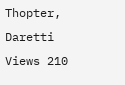Thopter, Daretti
Views 210